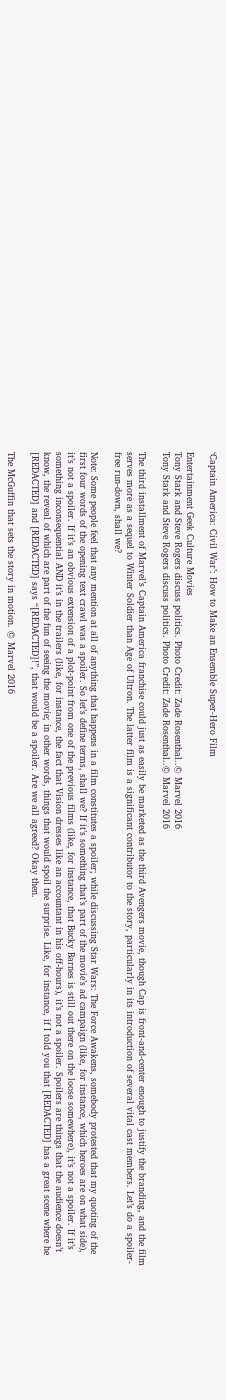‘Captain America: Civil War’: How to Make an Ensemble Super-Hero Film

Entertainment Geek Culture Movies
Tony Stark and Steve Rogers discuss politics. Photo Credit: Zade Rosenthal..© Marvel 2016
Tony Stark and Steve Rogers discuss politics. Photo Credit: Zade Rosenthal..© Marvel 2016

The third installment of Marvel’s Captain America franchise could just as easily be marketed as the third Avengers movie, though Cap is front-and-center enough to justify the branding, and the film serves more as a sequel to Winter Soldier than Age of Ultron. The latter film is a significant contributor to the story, particularly in its introduction of several vital cast members. Let’s do a spoiler-free run-down, shall we?

Note: Some people feel that any mention at all of anything that happens in a film constitutes a spoiler; while discussing Star Wars: The Force Awakens, somebody protested that my quoting of the first four words of the opening text crawl was a spoiler. So let’s define terms, shall we? If it’s something that’s part of the movie’s ad campaign (like, for instance, which heroes are on what side), it’s not a spoiler. If it’s an obvious extension of a plot-point from one of the previous films (like, for instance, that Bucky Barnes is still out there on the loose somewhere), it’s not a spoiler. If it’s something inconsequential AND it’s in the trailers (like, for instance, the fact that Vision dresses like an accountant in his off-hours), it’s not a spoiler. Spoilers are things that the audience doesn’t know, the reveal of which are part of the fun of seeing the movie; in other words, things that would spoil the surprise. Like, for instance, if I told you that [REDACTED] has a great scene where he [REDACTED] and [REDACTED] says “[REDACTED]!”, that would be a spoiler. Are we all agreed? Okay then.

The McGuffin that sets the story in motion. © Marvel 2016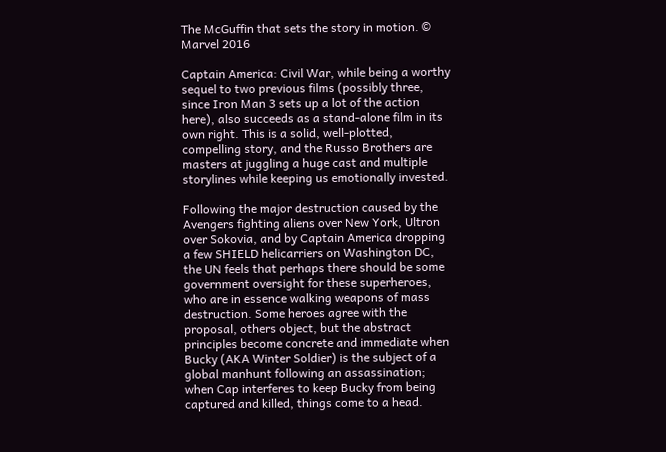The McGuffin that sets the story in motion. © Marvel 2016

Captain America: Civil War, while being a worthy sequel to two previous films (possibly three, since Iron Man 3 sets up a lot of the action here), also succeeds as a stand-alone film in its own right. This is a solid, well-plotted, compelling story, and the Russo Brothers are masters at juggling a huge cast and multiple storylines while keeping us emotionally invested.

Following the major destruction caused by the Avengers fighting aliens over New York, Ultron over Sokovia, and by Captain America dropping a few SHIELD helicarriers on Washington DC, the UN feels that perhaps there should be some government oversight for these superheroes, who are in essence walking weapons of mass destruction. Some heroes agree with the proposal, others object, but the abstract principles become concrete and immediate when Bucky (AKA Winter Soldier) is the subject of a global manhunt following an assassination; when Cap interferes to keep Bucky from being captured and killed, things come to a head.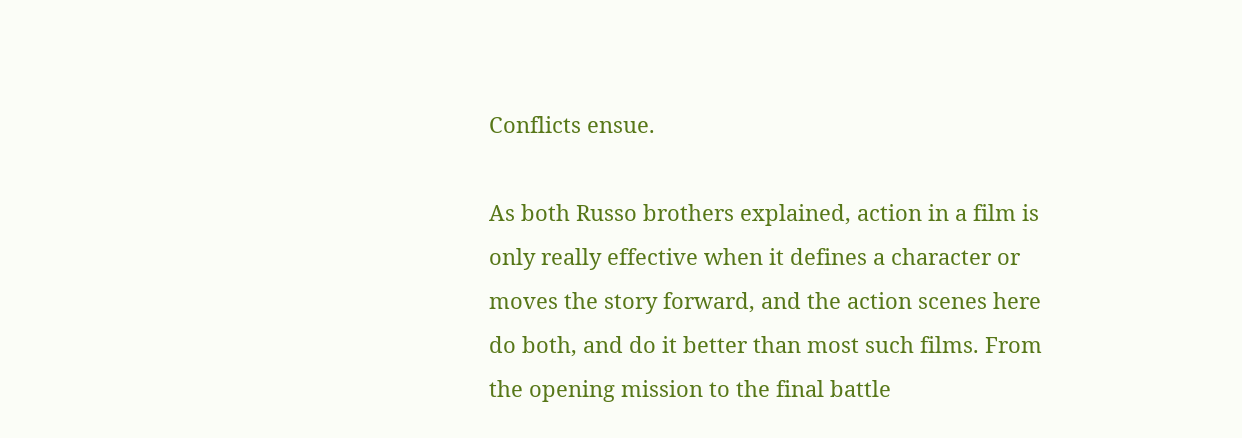Conflicts ensue.

As both Russo brothers explained, action in a film is only really effective when it defines a character or moves the story forward, and the action scenes here do both, and do it better than most such films. From the opening mission to the final battle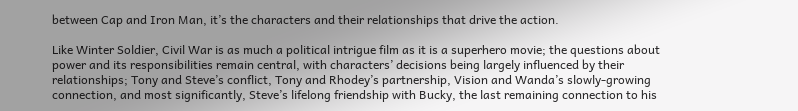between Cap and Iron Man, it’s the characters and their relationships that drive the action.

Like Winter Soldier, Civil War is as much a political intrigue film as it is a superhero movie; the questions about power and its responsibilities remain central, with characters’ decisions being largely influenced by their relationships; Tony and Steve’s conflict, Tony and Rhodey’s partnership, Vision and Wanda’s slowly-growing connection, and most significantly, Steve’s lifelong friendship with Bucky, the last remaining connection to his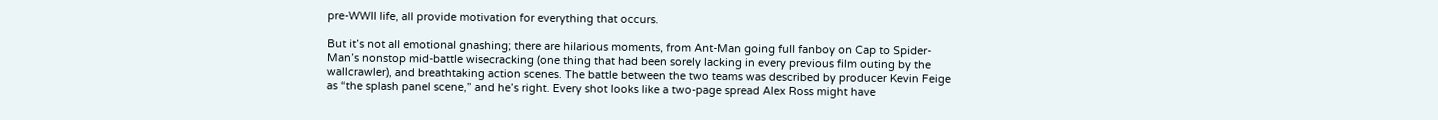pre-WWII life, all provide motivation for everything that occurs.

But it’s not all emotional gnashing; there are hilarious moments, from Ant-Man going full fanboy on Cap to Spider-Man’s nonstop mid-battle wisecracking (one thing that had been sorely lacking in every previous film outing by the wallcrawler), and breathtaking action scenes. The battle between the two teams was described by producer Kevin Feige as “the splash panel scene,” and he’s right. Every shot looks like a two-page spread Alex Ross might have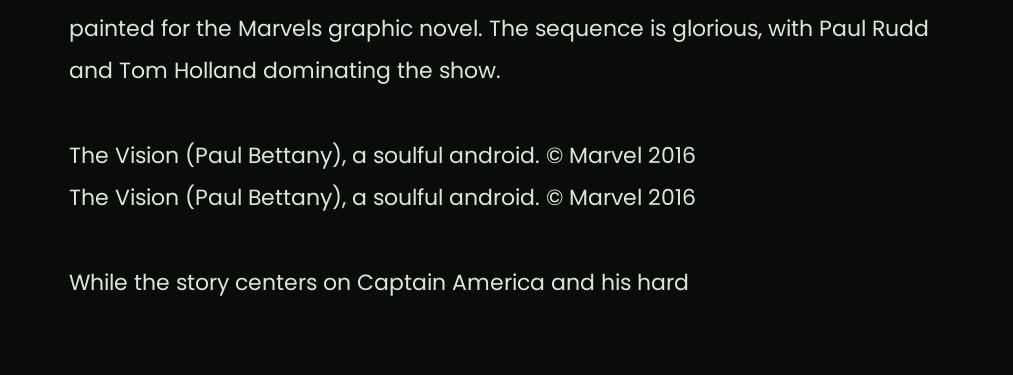painted for the Marvels graphic novel. The sequence is glorious, with Paul Rudd and Tom Holland dominating the show.

The Vision (Paul Bettany), a soulful android. © Marvel 2016
The Vision (Paul Bettany), a soulful android. © Marvel 2016

While the story centers on Captain America and his hard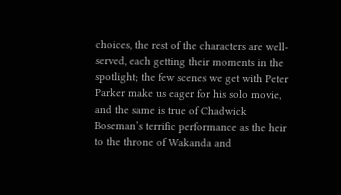choices, the rest of the characters are well-served, each getting their moments in the spotlight; the few scenes we get with Peter Parker make us eager for his solo movie, and the same is true of Chadwick Boseman’s terrific performance as the heir to the throne of Wakanda and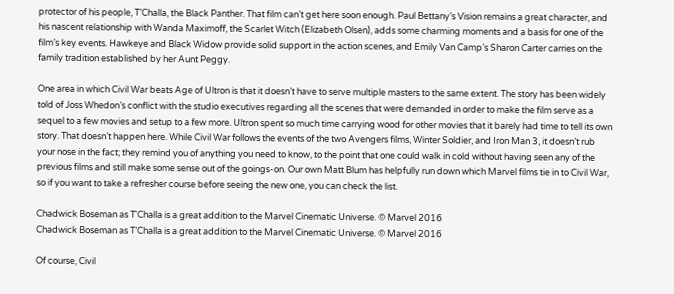protector of his people, T’Challa, the Black Panther. That film can’t get here soon enough. Paul Bettany’s Vision remains a great character, and his nascent relationship with Wanda Maximoff, the Scarlet Witch (Elizabeth Olsen), adds some charming moments and a basis for one of the film’s key events. Hawkeye and Black Widow provide solid support in the action scenes, and Emily Van Camp’s Sharon Carter carries on the family tradition established by her Aunt Peggy.

One area in which Civil War beats Age of Ultron is that it doesn’t have to serve multiple masters to the same extent. The story has been widely told of Joss Whedon’s conflict with the studio executives regarding all the scenes that were demanded in order to make the film serve as a sequel to a few movies and setup to a few more. Ultron spent so much time carrying wood for other movies that it barely had time to tell its own story. That doesn’t happen here. While Civil War follows the events of the two Avengers films, Winter Soldier, and Iron Man 3, it doesn’t rub your nose in the fact; they remind you of anything you need to know, to the point that one could walk in cold without having seen any of the previous films and still make some sense out of the goings-on. Our own Matt Blum has helpfully run down which Marvel films tie in to Civil War, so if you want to take a refresher course before seeing the new one, you can check the list.

Chadwick Boseman as T'Challa is a great addition to the Marvel Cinematic Universe. © Marvel 2016
Chadwick Boseman as T’Challa is a great addition to the Marvel Cinematic Universe. © Marvel 2016

Of course, Civil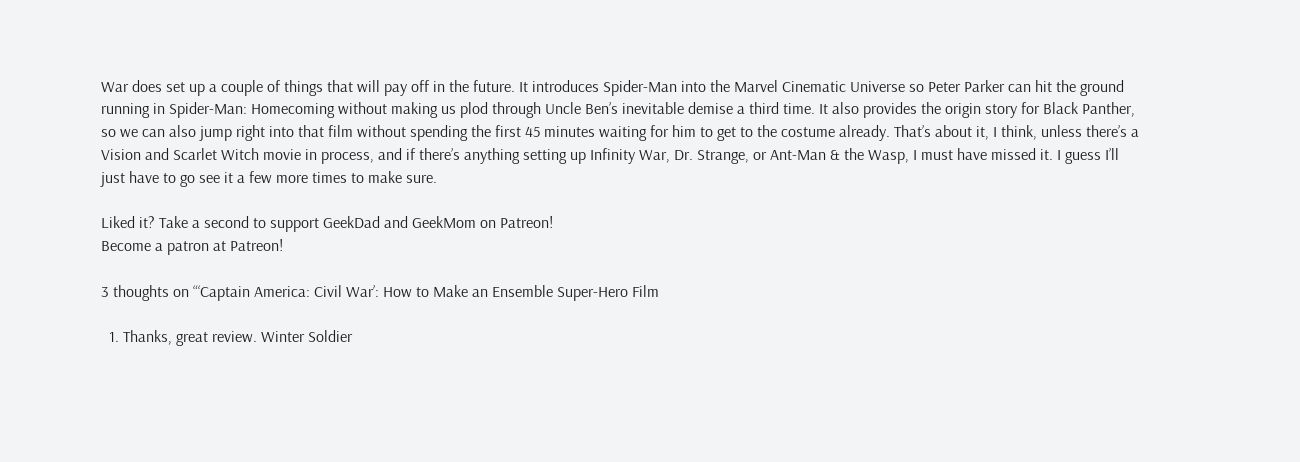War does set up a couple of things that will pay off in the future. It introduces Spider-Man into the Marvel Cinematic Universe so Peter Parker can hit the ground running in Spider-Man: Homecoming without making us plod through Uncle Ben’s inevitable demise a third time. It also provides the origin story for Black Panther, so we can also jump right into that film without spending the first 45 minutes waiting for him to get to the costume already. That’s about it, I think, unless there’s a Vision and Scarlet Witch movie in process, and if there’s anything setting up Infinity War, Dr. Strange, or Ant-Man & the Wasp, I must have missed it. I guess I’ll just have to go see it a few more times to make sure.

Liked it? Take a second to support GeekDad and GeekMom on Patreon!
Become a patron at Patreon!

3 thoughts on “‘Captain America: Civil War’: How to Make an Ensemble Super-Hero Film

  1. Thanks, great review. Winter Soldier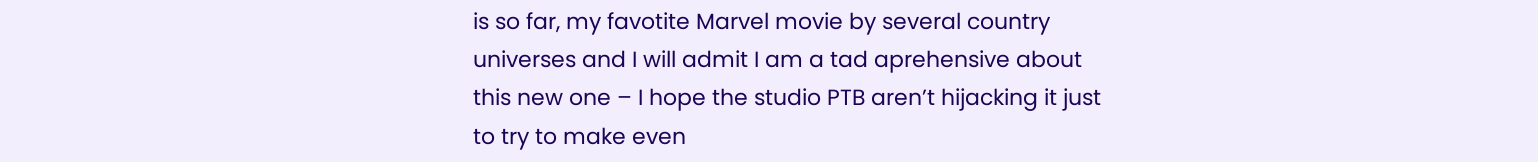is so far, my favotite Marvel movie by several country universes and I will admit I am a tad aprehensive about this new one – I hope the studio PTB aren’t hijacking it just to try to make even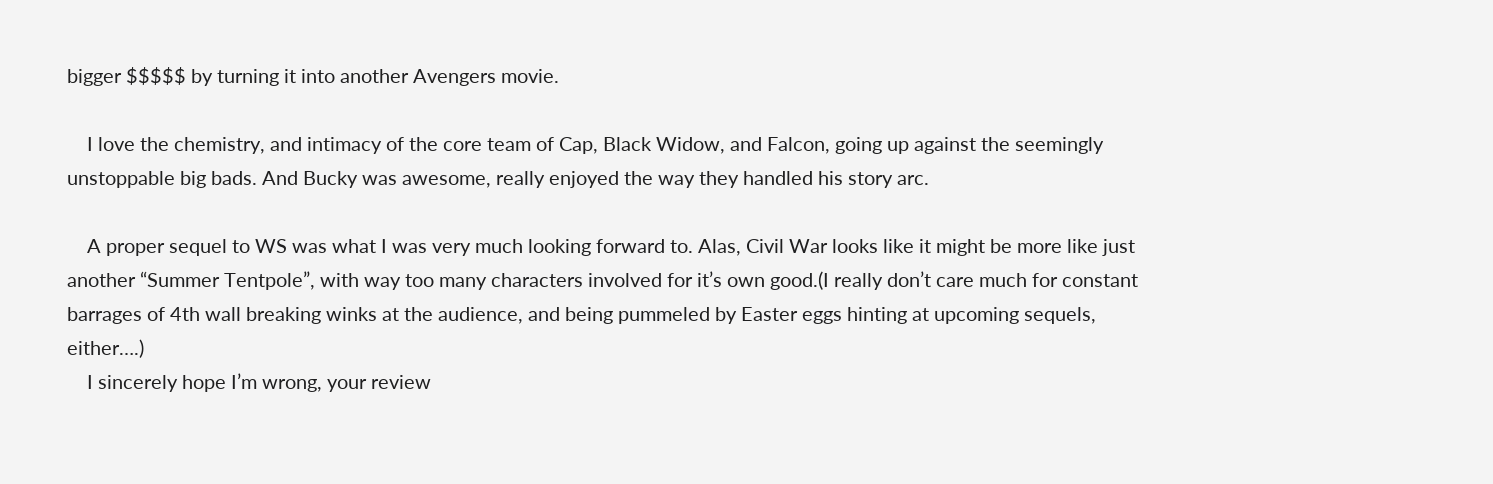bigger $$$$$ by turning it into another Avengers movie.

    I love the chemistry, and intimacy of the core team of Cap, Black Widow, and Falcon, going up against the seemingly unstoppable big bads. And Bucky was awesome, really enjoyed the way they handled his story arc.

    A proper sequel to WS was what I was very much looking forward to. Alas, Civil War looks like it might be more like just another “Summer Tentpole”, with way too many characters involved for it’s own good.(I really don’t care much for constant barrages of 4th wall breaking winks at the audience, and being pummeled by Easter eggs hinting at upcoming sequels, either….)
    I sincerely hope I’m wrong, your review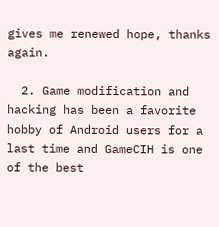gives me renewed hope, thanks again.

  2. Game modification and hacking has been a favorite hobby of Android users for a last time and GameCIH is one of the best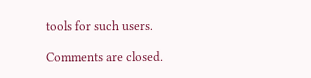tools for such users.

Comments are closed.